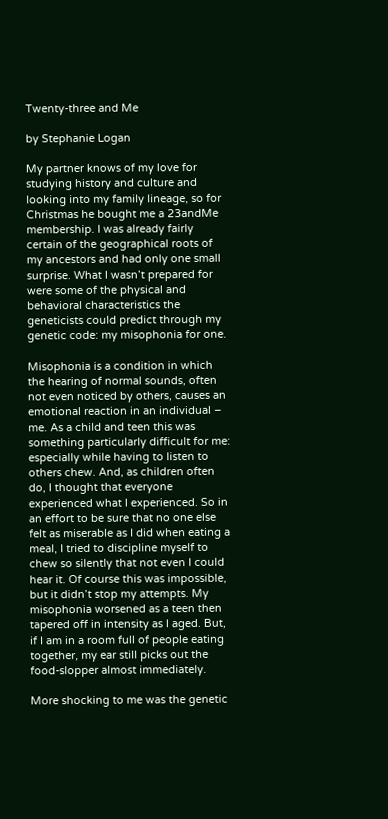Twenty-three and Me

by Stephanie Logan

My partner knows of my love for studying history and culture and looking into my family lineage, so for Christmas he bought me a 23andMe membership. I was already fairly certain of the geographical roots of my ancestors and had only one small surprise. What I wasn’t prepared for were some of the physical and behavioral characteristics the geneticists could predict through my genetic code: my misophonia for one.

Misophonia is a condition in which the hearing of normal sounds, often not even noticed by others, causes an emotional reaction in an individual – me. As a child and teen this was something particularly difficult for me: especially while having to listen to others chew. And, as children often do, I thought that everyone experienced what I experienced. So in an effort to be sure that no one else felt as miserable as I did when eating a meal, I tried to discipline myself to chew so silently that not even I could hear it. Of course this was impossible, but it didn’t stop my attempts. My misophonia worsened as a teen then tapered off in intensity as I aged. But, if I am in a room full of people eating together, my ear still picks out the food-slopper almost immediately.

More shocking to me was the genetic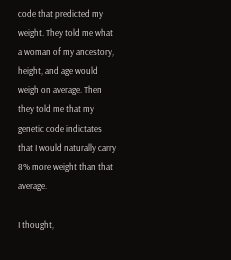code that predicted my weight. They told me what a woman of my ancestory, height, and age would weigh on average. Then they told me that my genetic code indictates that I would naturally carry 8% more weight than that average.

I thought,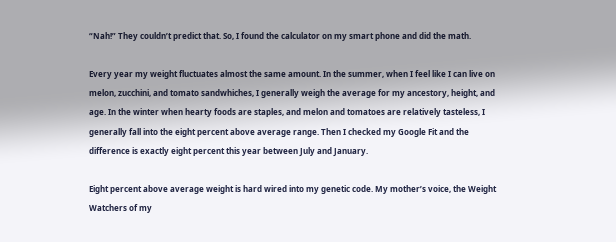“Nah!” They couldn’t predict that. So, I found the calculator on my smart phone and did the math.

Every year my weight fluctuates almost the same amount. In the summer, when I feel like I can live on melon, zucchini, and tomato sandwhiches, I generally weigh the average for my ancestory, height, and age. In the winter when hearty foods are staples, and melon and tomatoes are relatively tasteless, I generally fall into the eight percent above average range. Then I checked my Google Fit and the difference is exactly eight percent this year between July and January.

Eight percent above average weight is hard wired into my genetic code. My mother’s voice, the Weight Watchers of my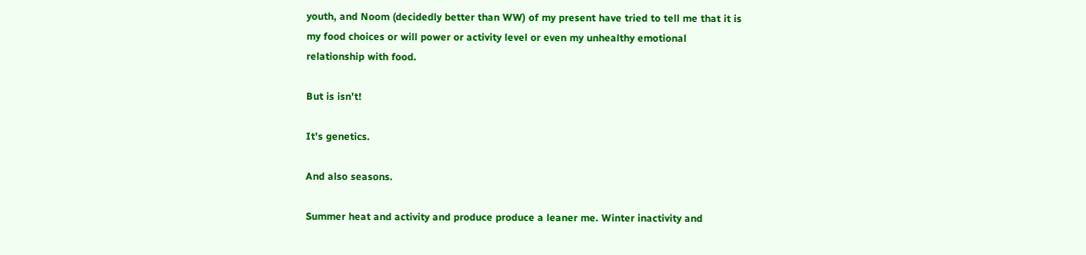youth, and Noom (decidedly better than WW) of my present have tried to tell me that it is my food choices or will power or activity level or even my unhealthy emotional relationship with food.

But is isn’t!

It’s genetics.

And also seasons.

Summer heat and activity and produce produce a leaner me. Winter inactivity and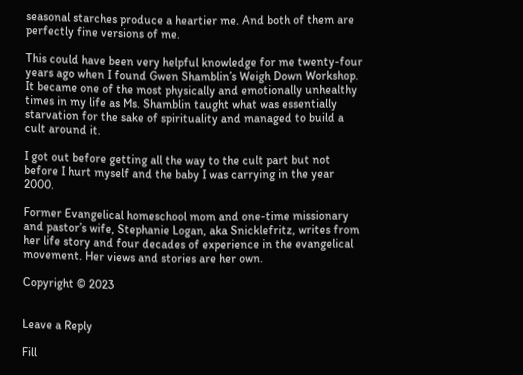seasonal starches produce a heartier me. And both of them are perfectly fine versions of me.

This could have been very helpful knowledge for me twenty-four years ago when I found Gwen Shamblin’s Weigh Down Workshop. It became one of the most physically and emotionally unhealthy times in my life as Ms. Shamblin taught what was essentially starvation for the sake of spirituality and managed to build a cult around it.

I got out before getting all the way to the cult part but not before I hurt myself and the baby I was carrying in the year 2000.

Former Evangelical homeschool mom and one-time missionary and pastor’s wife, Stephanie Logan, aka Snicklefritz, writes from her life story and four decades of experience in the evangelical movement. Her views and stories are her own.

Copyright © 2023


Leave a Reply

Fill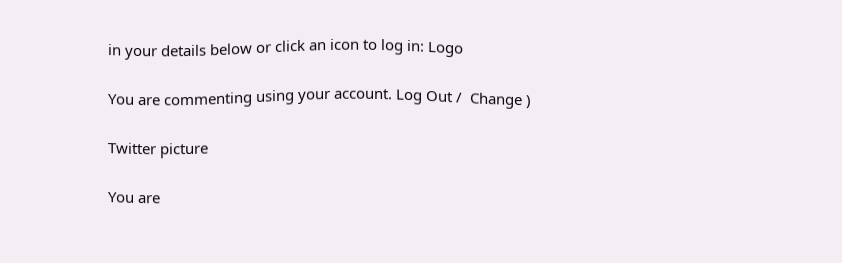in your details below or click an icon to log in: Logo

You are commenting using your account. Log Out /  Change )

Twitter picture

You are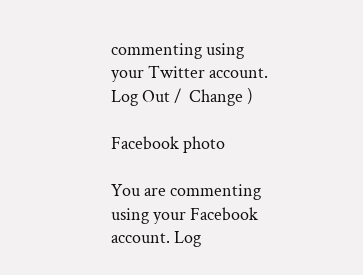commenting using your Twitter account. Log Out /  Change )

Facebook photo

You are commenting using your Facebook account. Log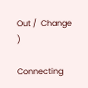Out /  Change )

Connecting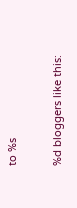to %s

%d bloggers like this: